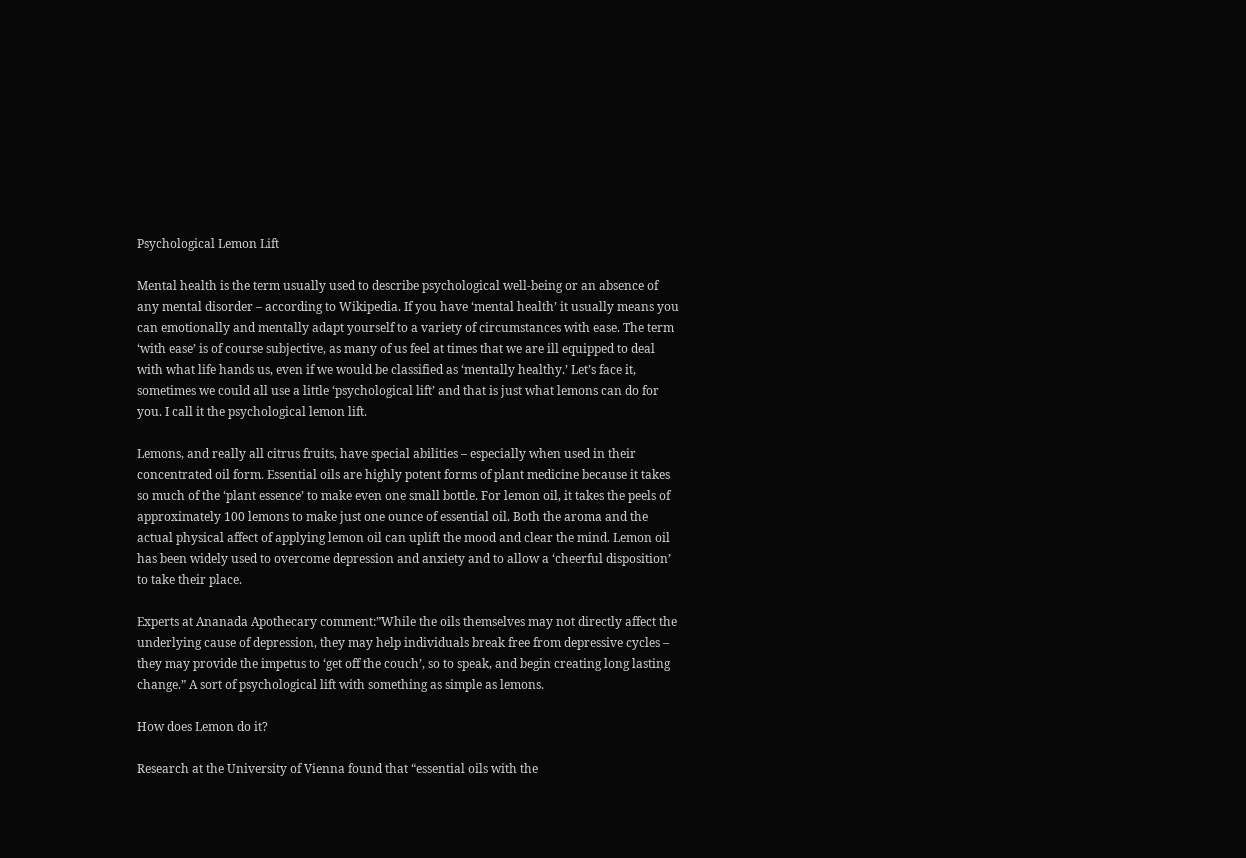Psychological Lemon Lift

Mental health is the term usually used to describe psychological well-being or an absence of any mental disorder – according to Wikipedia. If you have ‘mental health’ it usually means you can emotionally and mentally adapt yourself to a variety of circumstances with ease. The term ‘with ease’ is of course subjective, as many of us feel at times that we are ill equipped to deal with what life hands us, even if we would be classified as ‘mentally healthy.’ Let’s face it, sometimes we could all use a little ‘psychological lift’ and that is just what lemons can do for you. I call it the psychological lemon lift.

Lemons, and really all citrus fruits, have special abilities – especially when used in their concentrated oil form. Essential oils are highly potent forms of plant medicine because it takes so much of the ‘plant essence’ to make even one small bottle. For lemon oil, it takes the peels of approximately 100 lemons to make just one ounce of essential oil. Both the aroma and the actual physical affect of applying lemon oil can uplift the mood and clear the mind. Lemon oil has been widely used to overcome depression and anxiety and to allow a ‘cheerful disposition’ to take their place.

Experts at Ananada Apothecary comment:”While the oils themselves may not directly affect the underlying cause of depression, they may help individuals break free from depressive cycles – they may provide the impetus to ‘get off the couch’, so to speak, and begin creating long lasting change.” A sort of psychological lift with something as simple as lemons.

How does Lemon do it?

Research at the University of Vienna found that “essential oils with the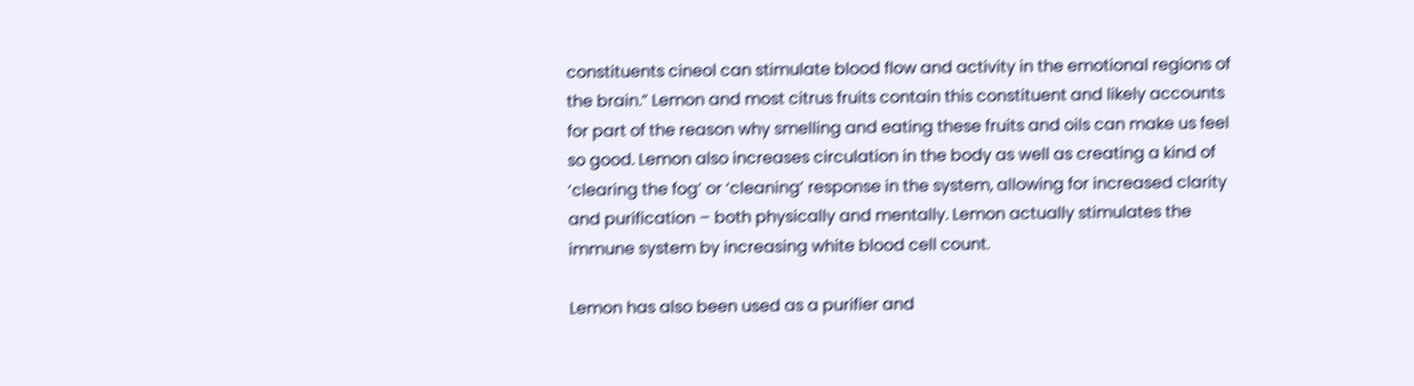constituents cineol can stimulate blood flow and activity in the emotional regions of the brain.” Lemon and most citrus fruits contain this constituent and likely accounts for part of the reason why smelling and eating these fruits and oils can make us feel so good. Lemon also increases circulation in the body as well as creating a kind of ‘clearing the fog’ or ‘cleaning’ response in the system, allowing for increased clarity and purification – both physically and mentally. Lemon actually stimulates the immune system by increasing white blood cell count.

Lemon has also been used as a purifier and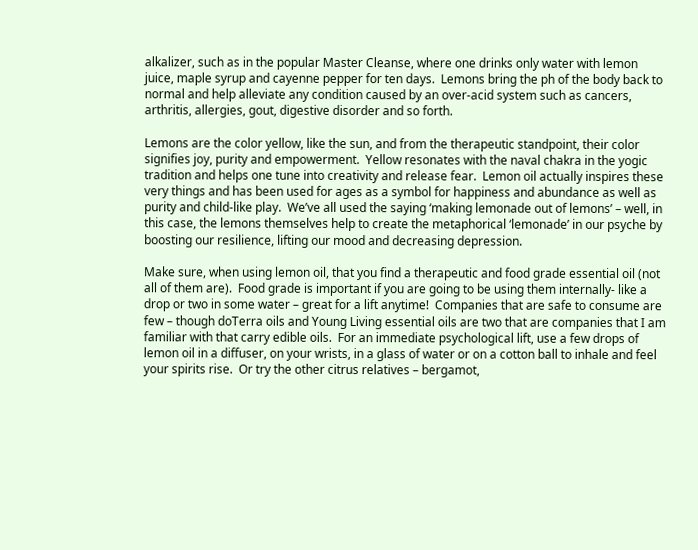alkalizer, such as in the popular Master Cleanse, where one drinks only water with lemon juice, maple syrup and cayenne pepper for ten days.  Lemons bring the ph of the body back to normal and help alleviate any condition caused by an over-acid system such as cancers, arthritis, allergies, gout, digestive disorder and so forth.

Lemons are the color yellow, like the sun, and from the therapeutic standpoint, their color signifies joy, purity and empowerment.  Yellow resonates with the naval chakra in the yogic tradition and helps one tune into creativity and release fear.  Lemon oil actually inspires these very things and has been used for ages as a symbol for happiness and abundance as well as purity and child-like play.  We’ve all used the saying ‘making lemonade out of lemons’ – well, in this case, the lemons themselves help to create the metaphorical ‘lemonade’ in our psyche by boosting our resilience, lifting our mood and decreasing depression.

Make sure, when using lemon oil, that you find a therapeutic and food grade essential oil (not all of them are).  Food grade is important if you are going to be using them internally- like a drop or two in some water – great for a lift anytime!  Companies that are safe to consume are few – though doTerra oils and Young Living essential oils are two that are companies that I am familiar with that carry edible oils.  For an immediate psychological lift, use a few drops of lemon oil in a diffuser, on your wrists, in a glass of water or on a cotton ball to inhale and feel your spirits rise.  Or try the other citrus relatives – bergamot,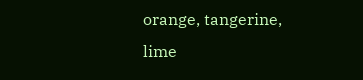orange, tangerine, lime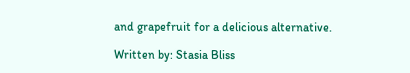and grapefruit for a delicious alternative.

Written by: Stasia Bliss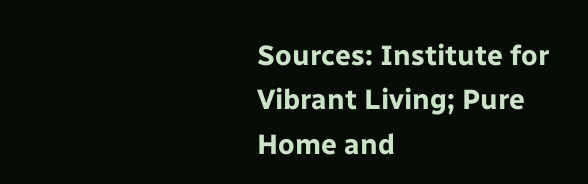Sources: Institute for Vibrant Living; Pure Home and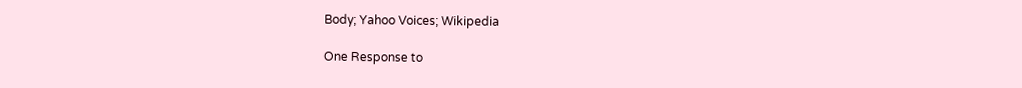Body; Yahoo Voices; Wikipedia

One Response to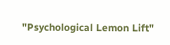"Psychological Lemon Lift"